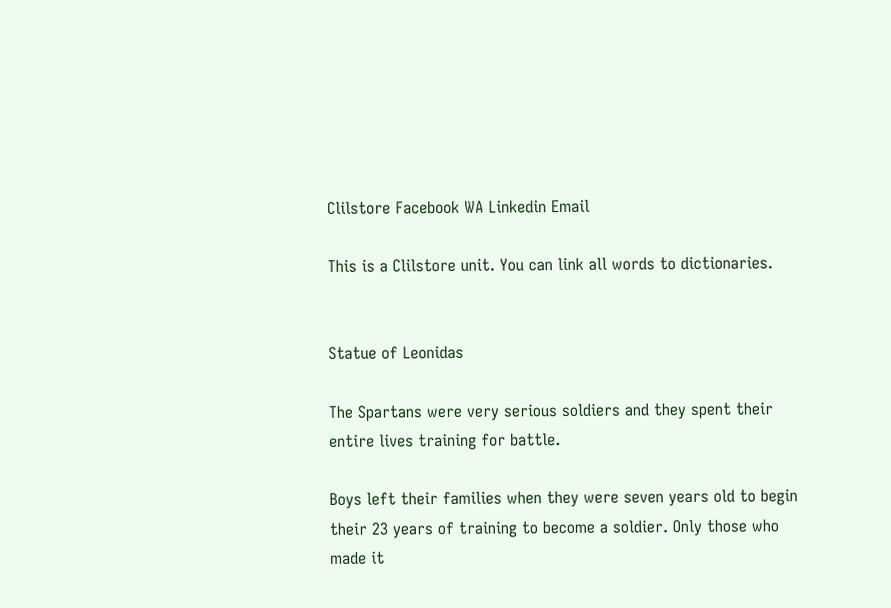Clilstore Facebook WA Linkedin Email

This is a Clilstore unit. You can link all words to dictionaries.


Statue of Leonidas

The Spartans were very serious soldiers and they spent their entire lives training for battle.

Boys left their families when they were seven years old to begin their 23 years of training to become a soldier. Only those who made it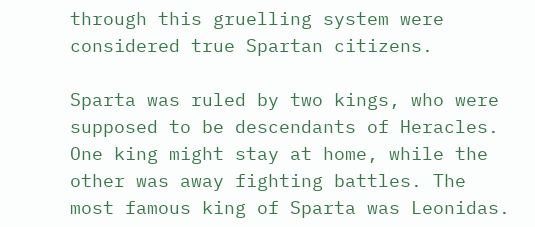through this gruelling system were considered true Spartan citizens.

Sparta was ruled by two kings, who were supposed to be descendants of Heracles. One king might stay at home, while the other was away fighting battles. The most famous king of Sparta was Leonidas.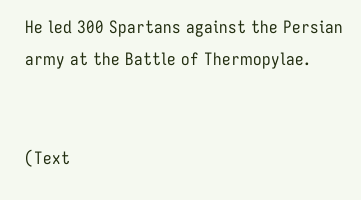He led 300 Spartans against the Persian army at the Battle of Thermopylae.


(Text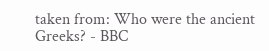taken from: Who were the ancient Greeks? - BBC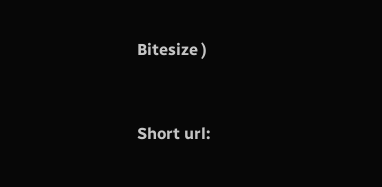Bitesize )


Short url: